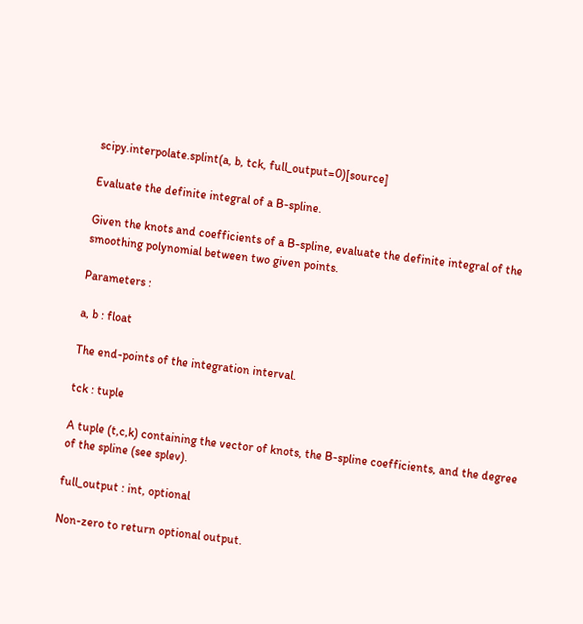scipy.interpolate.splint(a, b, tck, full_output=0)[source]

Evaluate the definite integral of a B-spline.

Given the knots and coefficients of a B-spline, evaluate the definite integral of the smoothing polynomial between two given points.

Parameters :

a, b : float

The end-points of the integration interval.

tck : tuple

A tuple (t,c,k) containing the vector of knots, the B-spline coefficients, and the degree of the spline (see splev).

full_output : int, optional

Non-zero to return optional output.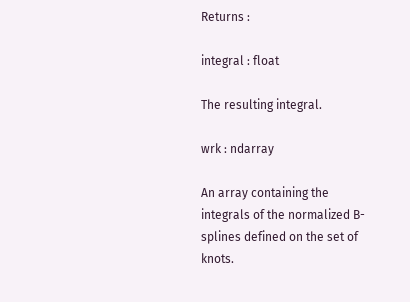Returns :

integral : float

The resulting integral.

wrk : ndarray

An array containing the integrals of the normalized B-splines defined on the set of knots.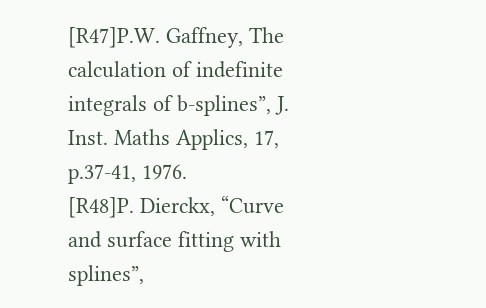[R47]P.W. Gaffney, The calculation of indefinite integrals of b-splines”, J. Inst. Maths Applics, 17, p.37-41, 1976.
[R48]P. Dierckx, “Curve and surface fitting with splines”,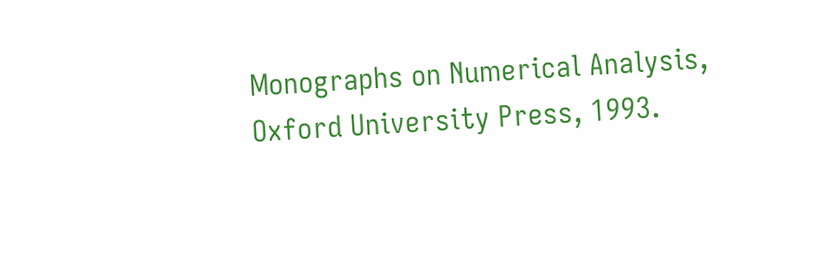Monographs on Numerical Analysis, Oxford University Press, 1993.